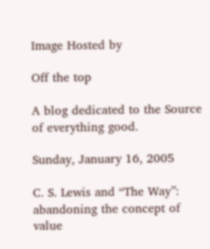Image Hosted by

Off the top

A blog dedicated to the Source of everything good.

Sunday, January 16, 2005

C. S. Lewis and “The Way”: abandoning the concept of value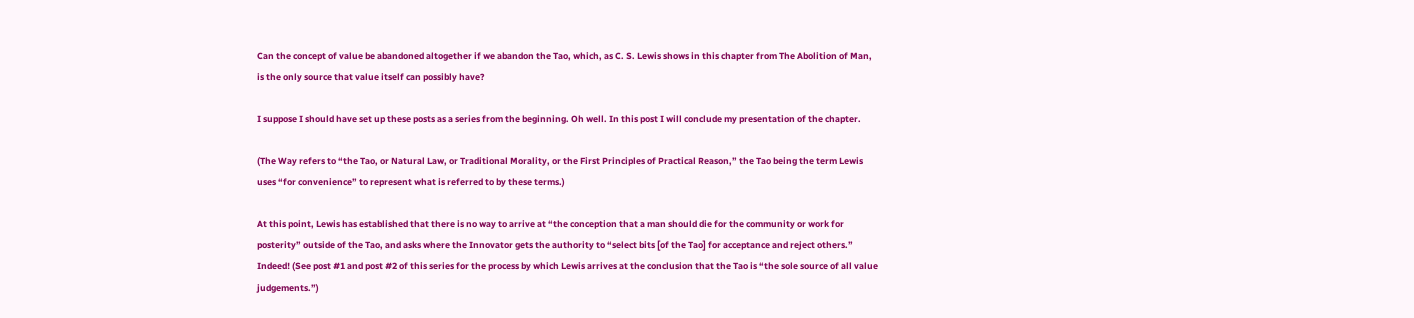Can the concept of value be abandoned altogether if we abandon the Tao, which, as C. S. Lewis shows in this chapter from The Abolition of Man, is the only source that value itself can possibly have?

I suppose I should have set up these posts as a series from the beginning. Oh well. In this post I will conclude my presentation of the chapter.

(The Way refers to “the Tao, or Natural Law, or Traditional Morality, or the First Principles of Practical Reason,” the Tao being the term Lewis uses “for convenience” to represent what is referred to by these terms.)

At this point, Lewis has established that there is no way to arrive at “the conception that a man should die for the community or work for posterity” outside of the Tao, and asks where the Innovator gets the authority to “select bits [of the Tao] for acceptance and reject others.” Indeed! (See post #1 and post #2 of this series for the process by which Lewis arrives at the conclusion that the Tao is “the sole source of all value judgements.”)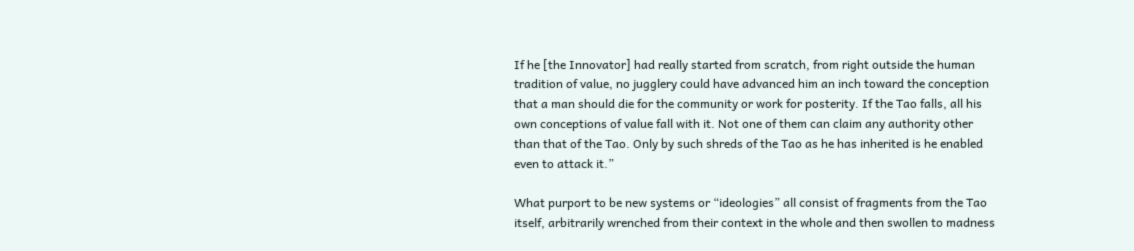If he [the Innovator] had really started from scratch, from right outside the human tradition of value, no jugglery could have advanced him an inch toward the conception that a man should die for the community or work for posterity. If the Tao falls, all his own conceptions of value fall with it. Not one of them can claim any authority other than that of the Tao. Only by such shreds of the Tao as he has inherited is he enabled even to attack it.”

What purport to be new systems or “ideologies” all consist of fragments from the Tao itself, arbitrarily wrenched from their context in the whole and then swollen to madness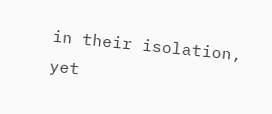in their isolation, yet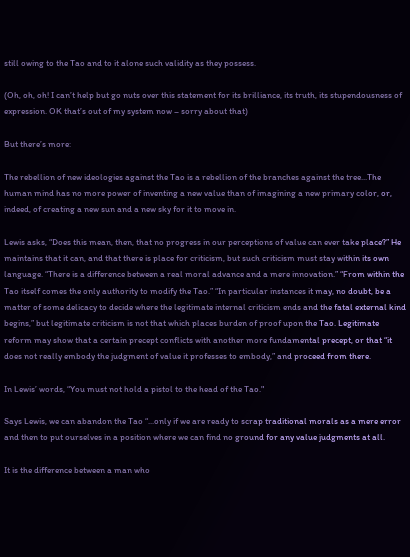still owing to the Tao and to it alone such validity as they possess.

(Oh, oh, oh! I can’t help but go nuts over this statement for its brilliance, its truth, its stupendousness of expression. OK that’s out of my system now – sorry about that)

But there’s more:

The rebellion of new ideologies against the Tao is a rebellion of the branches against the tree...The human mind has no more power of inventing a new value than of imagining a new primary color, or, indeed, of creating a new sun and a new sky for it to move in.

Lewis asks, “Does this mean, then, that no progress in our perceptions of value can ever take place?” He maintains that it can, and that there is place for criticism, but such criticism must stay within its own language. “There is a difference between a real moral advance and a mere innovation.” “From within the Tao itself comes the only authority to modify the Tao.” “In particular instances it may, no doubt, be a matter of some delicacy to decide where the legitimate internal criticism ends and the fatal external kind begins,” but legitimate criticism is not that which places burden of proof upon the Tao. Legitimate reform may show that a certain precept conflicts with another more fundamental precept, or that “it does not really embody the judgment of value it professes to embody,” and proceed from there.

In Lewis’ words, “You must not hold a pistol to the head of the Tao."

Says Lewis, we can abandon the Tao “...only if we are ready to scrap traditional morals as a mere error and then to put ourselves in a position where we can find no ground for any value judgments at all.

It is the difference between a man who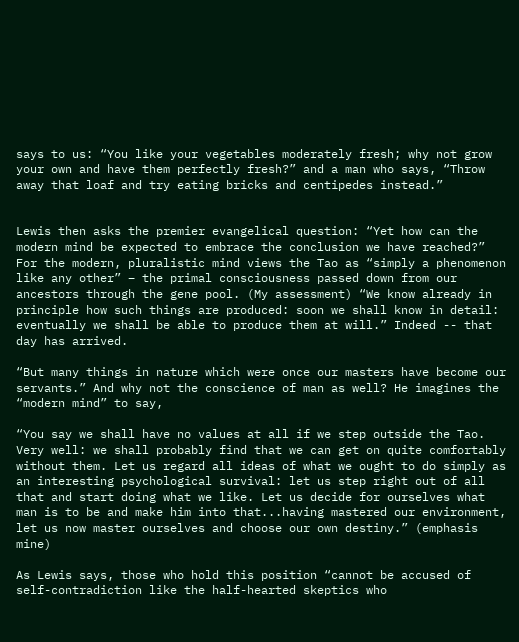says to us: “You like your vegetables moderately fresh; why not grow your own and have them perfectly fresh?” and a man who says, “Throw away that loaf and try eating bricks and centipedes instead.”


Lewis then asks the premier evangelical question: “Yet how can the modern mind be expected to embrace the conclusion we have reached?” For the modern, pluralistic mind views the Tao as “simply a phenomenon like any other” – the primal consciousness passed down from our ancestors through the gene pool. (My assessment) “We know already in principle how such things are produced: soon we shall know in detail: eventually we shall be able to produce them at will.” Indeed -- that day has arrived.

“But many things in nature which were once our masters have become our servants.” And why not the conscience of man as well? He imagines the “modern mind” to say,

“You say we shall have no values at all if we step outside the Tao. Very well: we shall probably find that we can get on quite comfortably without them. Let us regard all ideas of what we ought to do simply as an interesting psychological survival: let us step right out of all that and start doing what we like. Let us decide for ourselves what man is to be and make him into that...having mastered our environment, let us now master ourselves and choose our own destiny.” (emphasis mine)

As Lewis says, those who hold this position “cannot be accused of self-contradiction like the half-hearted skeptics who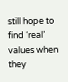still hope to find ‘real’ values when they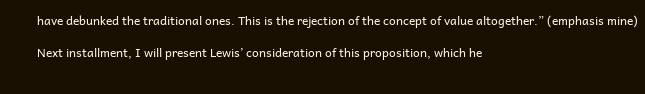have debunked the traditional ones. This is the rejection of the concept of value altogether.” (emphasis mine)

Next installment, I will present Lewis’ consideration of this proposition, which he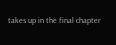takes up in the final chapter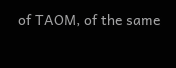of TAOM, of the same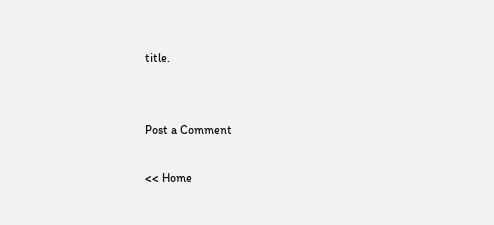title.


Post a Comment

<< Home